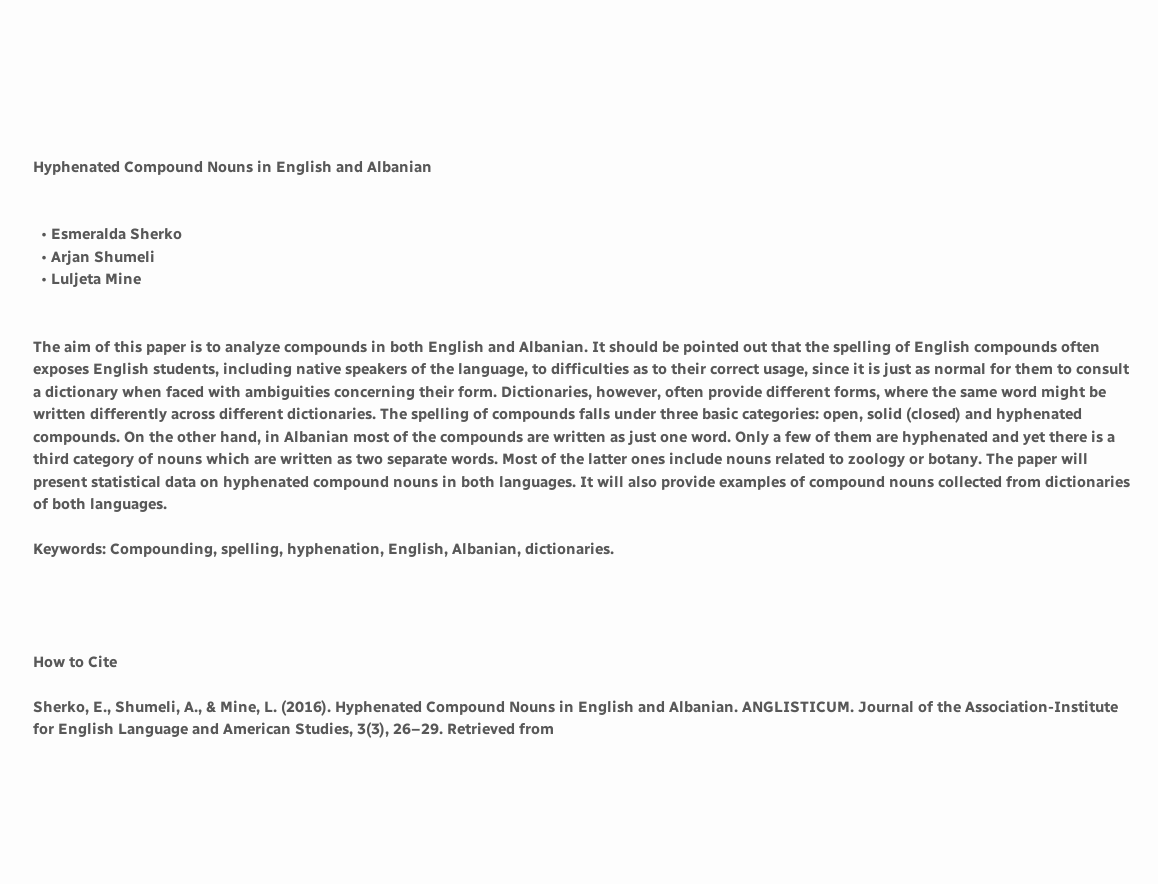Hyphenated Compound Nouns in English and Albanian


  • Esmeralda Sherko
  • Arjan Shumeli
  • Luljeta Mine


The aim of this paper is to analyze compounds in both English and Albanian. It should be pointed out that the spelling of English compounds often exposes English students, including native speakers of the language, to difficulties as to their correct usage, since it is just as normal for them to consult a dictionary when faced with ambiguities concerning their form. Dictionaries, however, often provide different forms, where the same word might be written differently across different dictionaries. The spelling of compounds falls under three basic categories: open, solid (closed) and hyphenated compounds. On the other hand, in Albanian most of the compounds are written as just one word. Only a few of them are hyphenated and yet there is a third category of nouns which are written as two separate words. Most of the latter ones include nouns related to zoology or botany. The paper will present statistical data on hyphenated compound nouns in both languages. It will also provide examples of compound nouns collected from dictionaries of both languages.

Keywords: Compounding, spelling, hyphenation, English, Albanian, dictionaries.




How to Cite

Sherko, E., Shumeli, A., & Mine, L. (2016). Hyphenated Compound Nouns in English and Albanian. ANGLISTICUM. Journal of the Association-Institute for English Language and American Studies, 3(3), 26–29. Retrieved from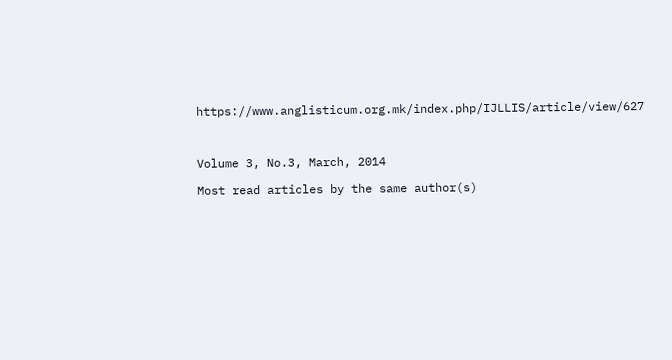https://www.anglisticum.org.mk/index.php/IJLLIS/article/view/627



Volume 3, No.3, March, 2014

Most read articles by the same author(s)